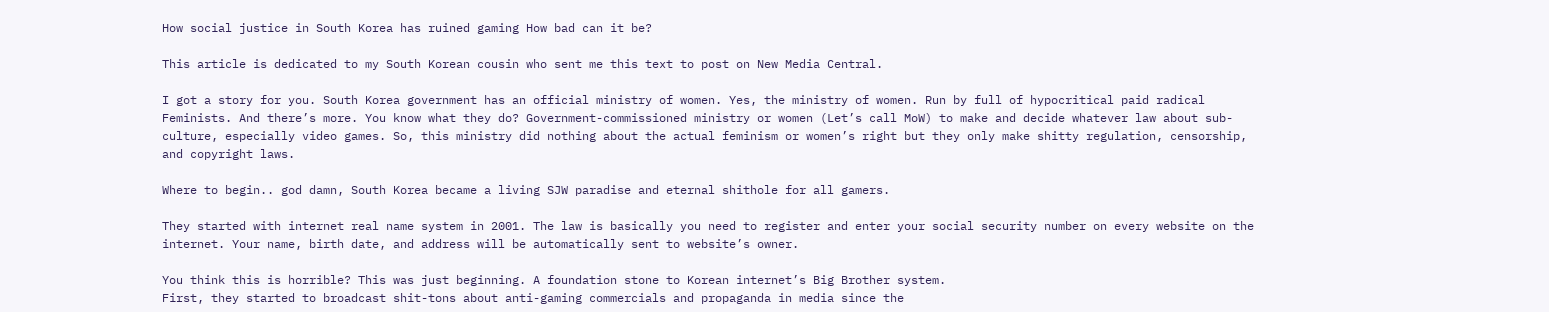How social justice in South Korea has ruined gaming How bad can it be?

This article is dedicated to my South Korean cousin who sent me this text to post on New Media Central.

I got a story for you. South Korea government has an official ministry of women. Yes, the ministry of women. Run by full of hypocritical paid radical Feminists. And there’s more. You know what they do? Government-commissioned ministry or women (Let’s call MoW) to make and decide whatever law about sub-culture, especially video games. So, this ministry did nothing about the actual feminism or women’s right but they only make shitty regulation, censorship, and copyright laws.

Where to begin.. god damn, South Korea became a living SJW paradise and eternal shithole for all gamers.

They started with internet real name system in 2001. The law is basically you need to register and enter your social security number on every website on the internet. Your name, birth date, and address will be automatically sent to website’s owner.

You think this is horrible? This was just beginning. A foundation stone to Korean internet’s Big Brother system.
First, they started to broadcast shit-tons about anti-gaming commercials and propaganda in media since the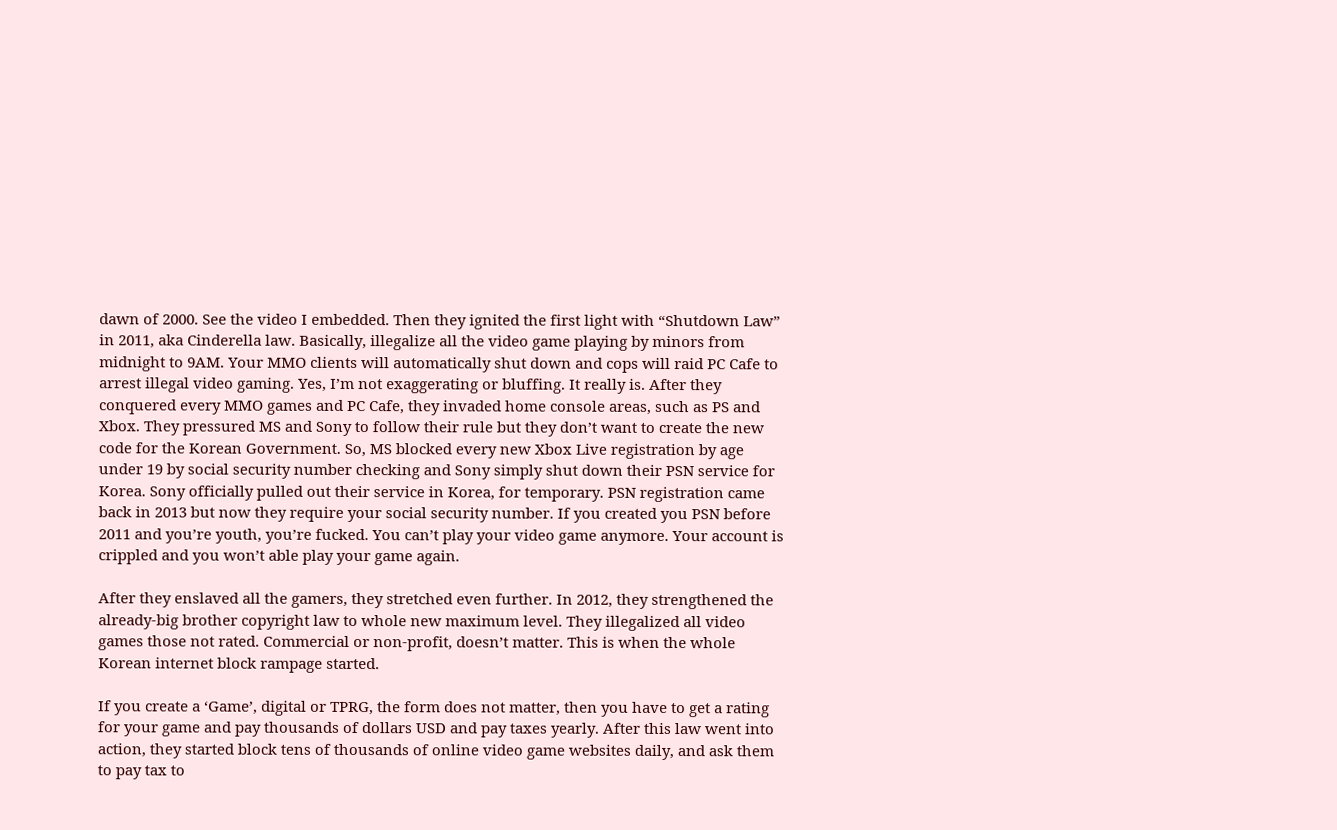dawn of 2000. See the video I embedded. Then they ignited the first light with “Shutdown Law” in 2011, aka Cinderella law. Basically, illegalize all the video game playing by minors from midnight to 9AM. Your MMO clients will automatically shut down and cops will raid PC Cafe to arrest illegal video gaming. Yes, I’m not exaggerating or bluffing. It really is. After they conquered every MMO games and PC Cafe, they invaded home console areas, such as PS and Xbox. They pressured MS and Sony to follow their rule but they don’t want to create the new code for the Korean Government. So, MS blocked every new Xbox Live registration by age under 19 by social security number checking and Sony simply shut down their PSN service for Korea. Sony officially pulled out their service in Korea, for temporary. PSN registration came back in 2013 but now they require your social security number. If you created you PSN before 2011 and you’re youth, you’re fucked. You can’t play your video game anymore. Your account is crippled and you won’t able play your game again.

After they enslaved all the gamers, they stretched even further. In 2012, they strengthened the already-big brother copyright law to whole new maximum level. They illegalized all video games those not rated. Commercial or non-profit, doesn’t matter. This is when the whole Korean internet block rampage started.

If you create a ‘Game’, digital or TPRG, the form does not matter, then you have to get a rating for your game and pay thousands of dollars USD and pay taxes yearly. After this law went into action, they started block tens of thousands of online video game websites daily, and ask them to pay tax to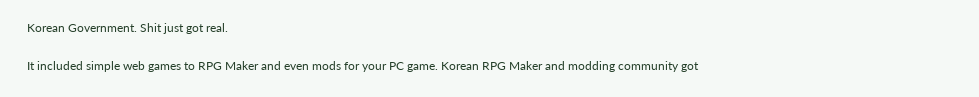Korean Government. Shit just got real.

It included simple web games to RPG Maker and even mods for your PC game. Korean RPG Maker and modding community got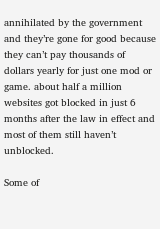annihilated by the government and they’re gone for good because they can’t pay thousands of dollars yearly for just one mod or game. about half a million websites got blocked in just 6 months after the law in effect and most of them still haven’t unblocked.

Some of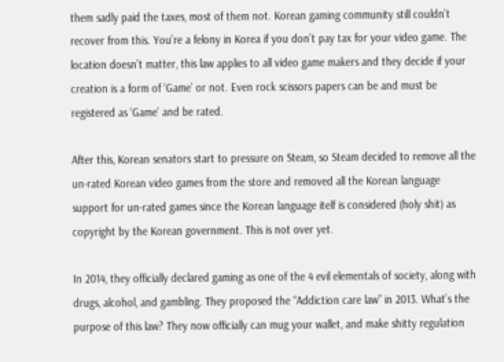them sadly paid the taxes, most of them not. Korean gaming community still couldn’t recover from this. You’re a felony in Korea if you don’t pay tax for your video game. The location doesn’t matter, this law applies to all video game makers and they decide if your creation is a form of ‘Game’ or not. Even rock scissors papers can be and must be registered as ‘Game’ and be rated.

After this, Korean senators start to pressure on Steam, so Steam decided to remove all the un-rated Korean video games from the store and removed all the Korean language support for un-rated games since the Korean language itelf is considered (holy shit) as copyright by the Korean government. This is not over yet.

In 2014, they officially declared gaming as one of the 4 evil elementals of society, along with drugs, alcohol, and gambling. They proposed the “Addiction care law” in 2013. What’s the purpose of this law? They now officially can mug your wallet, and make shitty regulation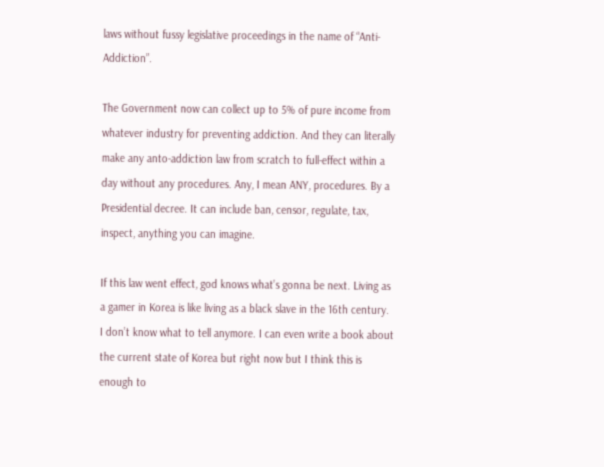laws without fussy legislative proceedings in the name of “Anti-Addiction”.

The Government now can collect up to 5% of pure income from whatever industry for preventing addiction. And they can literally make any anto-addiction law from scratch to full-effect within a day without any procedures. Any, I mean ANY, procedures. By a Presidential decree. It can include ban, censor, regulate, tax, inspect, anything you can imagine.

If this law went effect, god knows what’s gonna be next. Living as a gamer in Korea is like living as a black slave in the 16th century. I don’t know what to tell anymore. I can even write a book about the current state of Korea but right now but I think this is enough to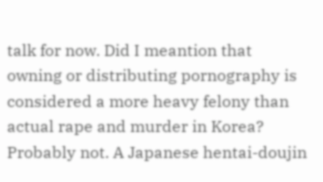talk for now. Did I meantion that owning or distributing pornography is considered a more heavy felony than actual rape and murder in Korea? Probably not. A Japanese hentai-doujin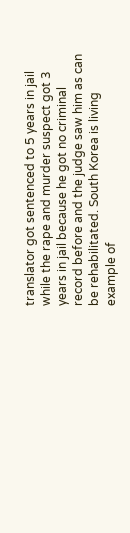translator got sentenced to 5 years in jail while the rape and murder suspect got 3 years in jail because he got no criminal record before and the judge saw him as can be rehabilitated. South Korea is living example of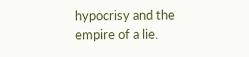hypocrisy and the empire of a lie.